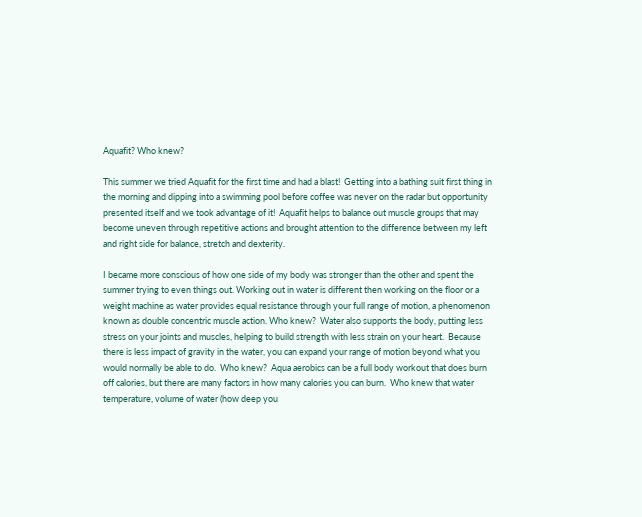Aquafit? Who knew?

This summer we tried Aquafit for the first time and had a blast!  Getting into a bathing suit first thing in the morning and dipping into a swimming pool before coffee was never on the radar but opportunity presented itself and we took advantage of it!  Aquafit helps to balance out muscle groups that may become uneven through repetitive actions and brought attention to the difference between my left and right side for balance, stretch and dexterity.

I became more conscious of how one side of my body was stronger than the other and spent the summer trying to even things out. Working out in water is different then working on the floor or a weight machine as water provides equal resistance through your full range of motion, a phenomenon known as double concentric muscle action. Who knew?  Water also supports the body, putting less stress on your joints and muscles, helping to build strength with less strain on your heart.  Because there is less impact of gravity in the water, you can expand your range of motion beyond what you would normally be able to do.  Who knew?  Aqua aerobics can be a full body workout that does burn off calories, but there are many factors in how many calories you can burn.  Who knew that water temperature, volume of water (how deep you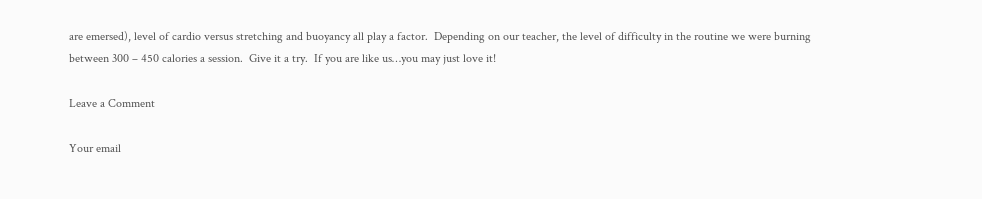are emersed), level of cardio versus stretching and buoyancy all play a factor.  Depending on our teacher, the level of difficulty in the routine we were burning between 300 – 450 calories a session.  Give it a try.  If you are like us…you may just love it!

Leave a Comment

Your email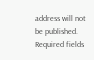address will not be published. Required fields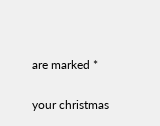are marked *

your christmas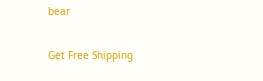bear

Get Free Shipping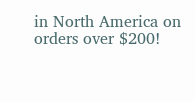in North America on orders over $200!